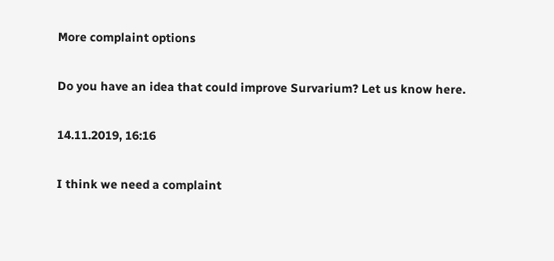More complaint options

Do you have an idea that could improve Survarium? Let us know here.

14.11.2019, 16:16

I think we need a complaint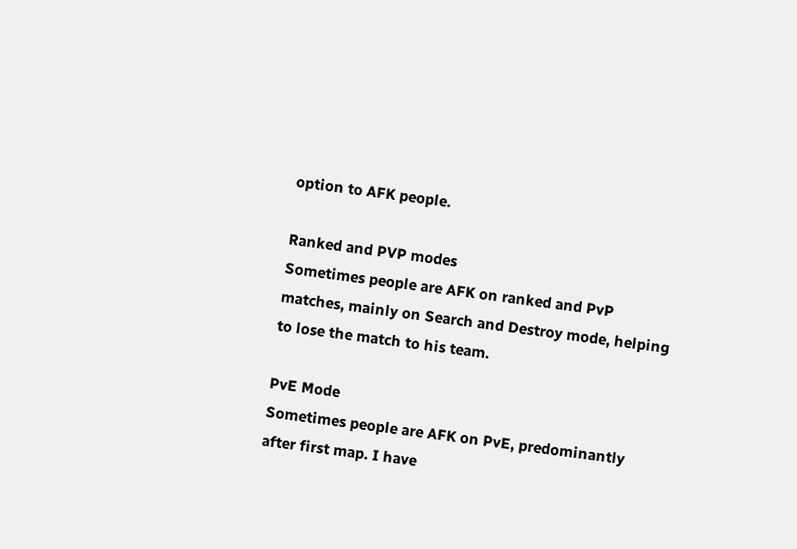option to AFK people.

Ranked and PVP modes
Sometimes people are AFK on ranked and PvP matches, mainly on Search and Destroy mode, helping to lose the match to his team.

PvE Mode
Sometimes people are AFK on PvE, predominantly after first map. I have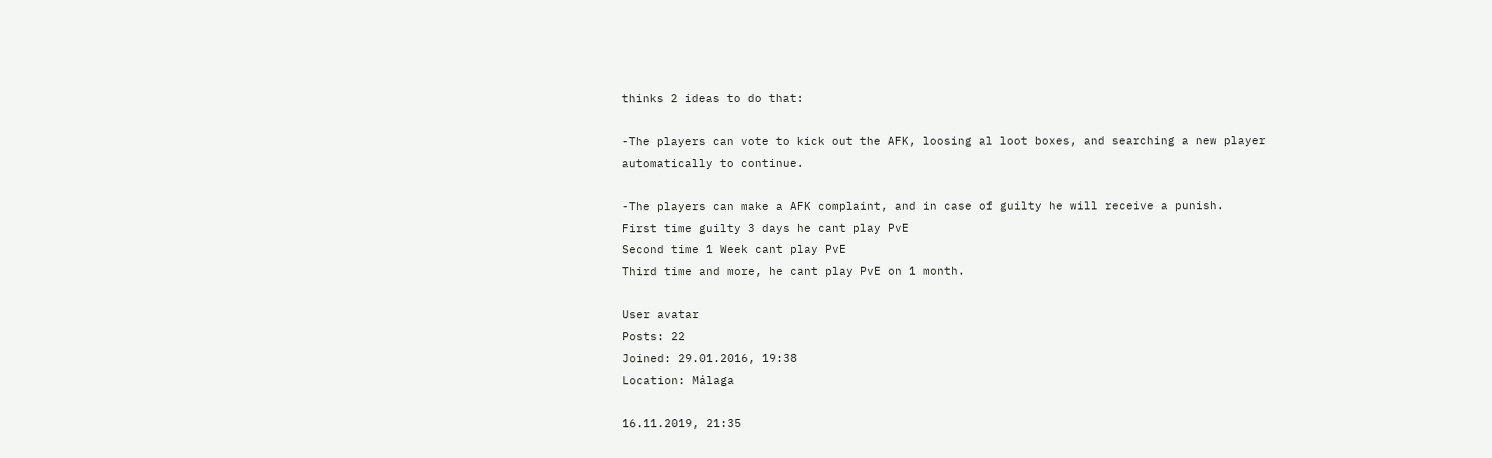thinks 2 ideas to do that:

-The players can vote to kick out the AFK, loosing al loot boxes, and searching a new player automatically to continue.

-The players can make a AFK complaint, and in case of guilty he will receive a punish.
First time guilty 3 days he cant play PvE
Second time 1 Week cant play PvE
Third time and more, he cant play PvE on 1 month.

User avatar
Posts: 22
Joined: 29.01.2016, 19:38
Location: Málaga

16.11.2019, 21:35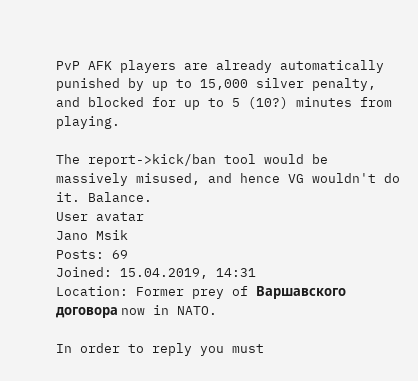PvP AFK players are already automatically punished by up to 15,000 silver penalty, and blocked for up to 5 (10?) minutes from playing.

The report->kick/ban tool would be massively misused, and hence VG wouldn't do it. Balance.
User avatar
Jano Msik
Posts: 69
Joined: 15.04.2019, 14:31
Location: Former prey of Варшавского договора now in NATO.

In order to reply you must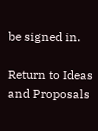be signed in.

Return to Ideas and Proposals